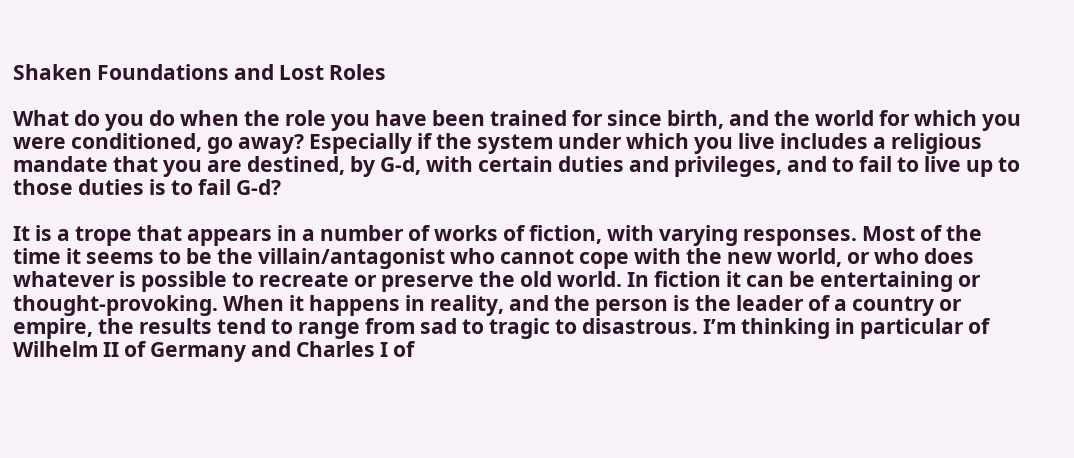Shaken Foundations and Lost Roles

What do you do when the role you have been trained for since birth, and the world for which you were conditioned, go away? Especially if the system under which you live includes a religious mandate that you are destined, by G-d, with certain duties and privileges, and to fail to live up to those duties is to fail G-d?

It is a trope that appears in a number of works of fiction, with varying responses. Most of the time it seems to be the villain/antagonist who cannot cope with the new world, or who does whatever is possible to recreate or preserve the old world. In fiction it can be entertaining or thought-provoking. When it happens in reality, and the person is the leader of a country or empire, the results tend to range from sad to tragic to disastrous. I’m thinking in particular of Wilhelm II of Germany and Charles I of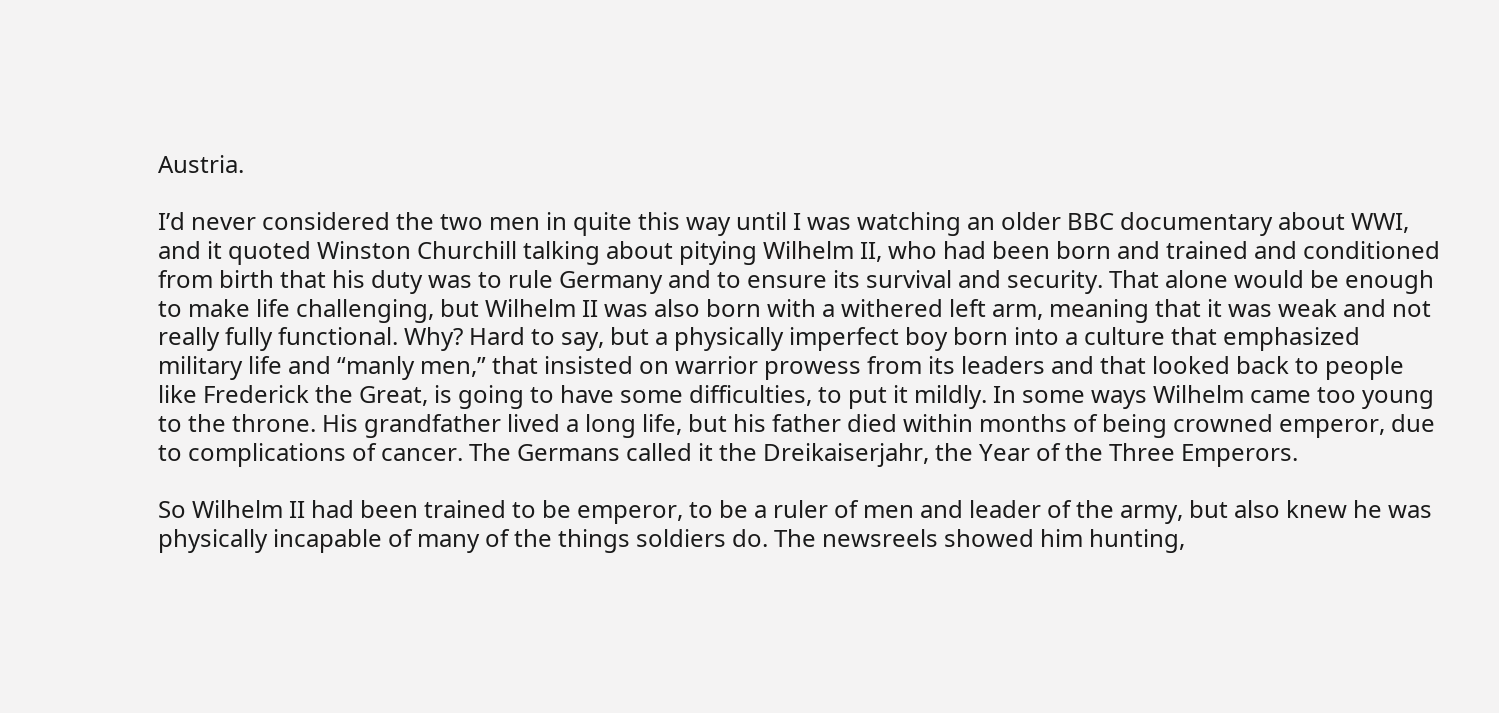Austria.

I’d never considered the two men in quite this way until I was watching an older BBC documentary about WWI, and it quoted Winston Churchill talking about pitying Wilhelm II, who had been born and trained and conditioned from birth that his duty was to rule Germany and to ensure its survival and security. That alone would be enough to make life challenging, but Wilhelm II was also born with a withered left arm, meaning that it was weak and not really fully functional. Why? Hard to say, but a physically imperfect boy born into a culture that emphasized military life and “manly men,” that insisted on warrior prowess from its leaders and that looked back to people like Frederick the Great, is going to have some difficulties, to put it mildly. In some ways Wilhelm came too young to the throne. His grandfather lived a long life, but his father died within months of being crowned emperor, due to complications of cancer. The Germans called it the Dreikaiserjahr, the Year of the Three Emperors.

So Wilhelm II had been trained to be emperor, to be a ruler of men and leader of the army, but also knew he was physically incapable of many of the things soldiers do. The newsreels showed him hunting,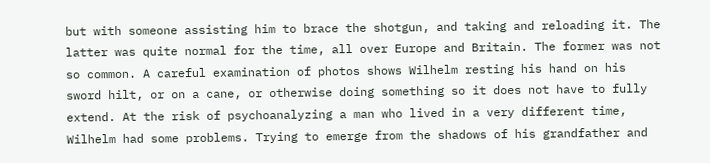but with someone assisting him to brace the shotgun, and taking and reloading it. The latter was quite normal for the time, all over Europe and Britain. The former was not so common. A careful examination of photos shows Wilhelm resting his hand on his sword hilt, or on a cane, or otherwise doing something so it does not have to fully extend. At the risk of psychoanalyzing a man who lived in a very different time, Wilhelm had some problems. Trying to emerge from the shadows of his grandfather and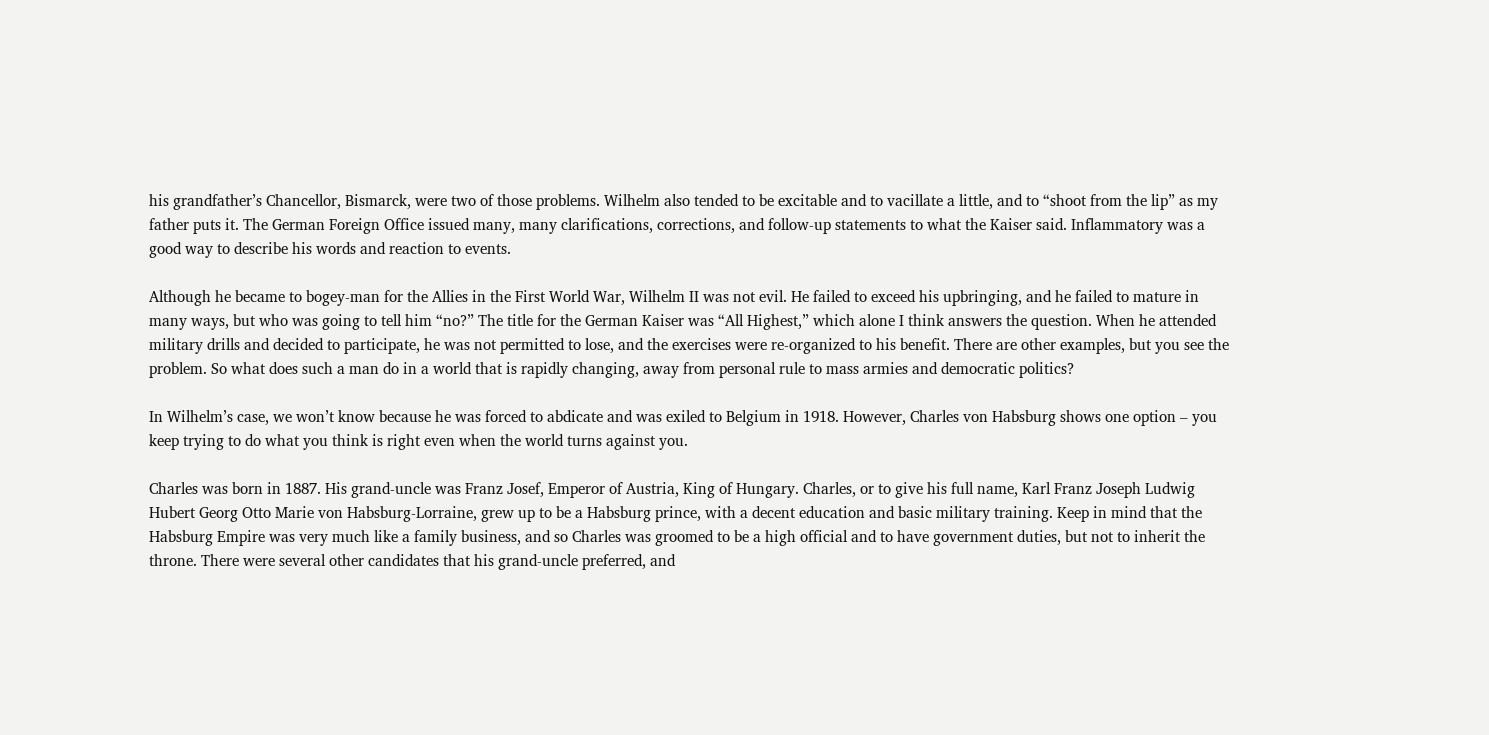his grandfather’s Chancellor, Bismarck, were two of those problems. Wilhelm also tended to be excitable and to vacillate a little, and to “shoot from the lip” as my father puts it. The German Foreign Office issued many, many clarifications, corrections, and follow-up statements to what the Kaiser said. Inflammatory was a good way to describe his words and reaction to events.

Although he became to bogey-man for the Allies in the First World War, Wilhelm II was not evil. He failed to exceed his upbringing, and he failed to mature in many ways, but who was going to tell him “no?” The title for the German Kaiser was “All Highest,” which alone I think answers the question. When he attended military drills and decided to participate, he was not permitted to lose, and the exercises were re-organized to his benefit. There are other examples, but you see the problem. So what does such a man do in a world that is rapidly changing, away from personal rule to mass armies and democratic politics?

In Wilhelm’s case, we won’t know because he was forced to abdicate and was exiled to Belgium in 1918. However, Charles von Habsburg shows one option – you keep trying to do what you think is right even when the world turns against you.

Charles was born in 1887. His grand-uncle was Franz Josef, Emperor of Austria, King of Hungary. Charles, or to give his full name, Karl Franz Joseph Ludwig Hubert Georg Otto Marie von Habsburg-Lorraine, grew up to be a Habsburg prince, with a decent education and basic military training. Keep in mind that the Habsburg Empire was very much like a family business, and so Charles was groomed to be a high official and to have government duties, but not to inherit the throne. There were several other candidates that his grand-uncle preferred, and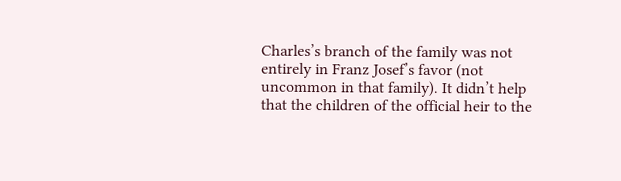Charles’s branch of the family was not entirely in Franz Josef’s favor (not uncommon in that family). It didn’t help that the children of the official heir to the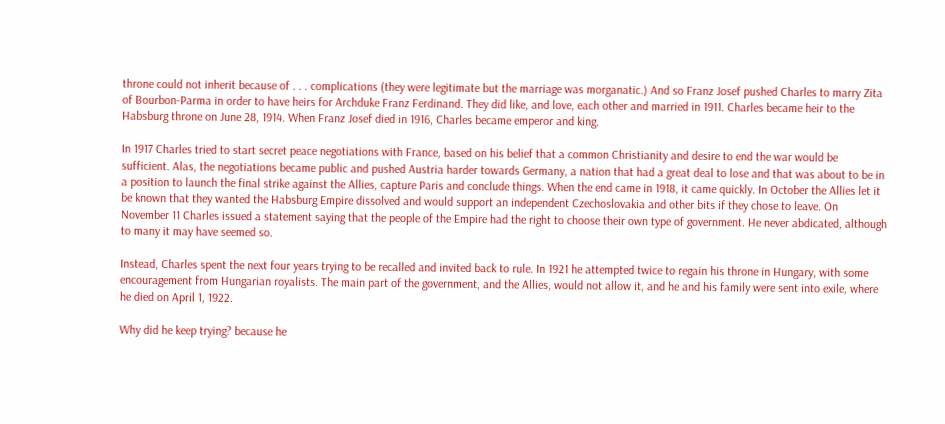throne could not inherit because of . . . complications (they were legitimate but the marriage was morganatic.) And so Franz Josef pushed Charles to marry Zita of Bourbon-Parma in order to have heirs for Archduke Franz Ferdinand. They did like, and love, each other and married in 1911. Charles became heir to the Habsburg throne on June 28, 1914. When Franz Josef died in 1916, Charles became emperor and king.

In 1917 Charles tried to start secret peace negotiations with France, based on his belief that a common Christianity and desire to end the war would be sufficient. Alas, the negotiations became public and pushed Austria harder towards Germany, a nation that had a great deal to lose and that was about to be in a position to launch the final strike against the Allies, capture Paris and conclude things. When the end came in 1918, it came quickly. In October the Allies let it be known that they wanted the Habsburg Empire dissolved and would support an independent Czechoslovakia and other bits if they chose to leave. On November 11 Charles issued a statement saying that the people of the Empire had the right to choose their own type of government. He never abdicated, although to many it may have seemed so.

Instead, Charles spent the next four years trying to be recalled and invited back to rule. In 1921 he attempted twice to regain his throne in Hungary, with some encouragement from Hungarian royalists. The main part of the government, and the Allies, would not allow it, and he and his family were sent into exile, where he died on April 1, 1922.

Why did he keep trying? because he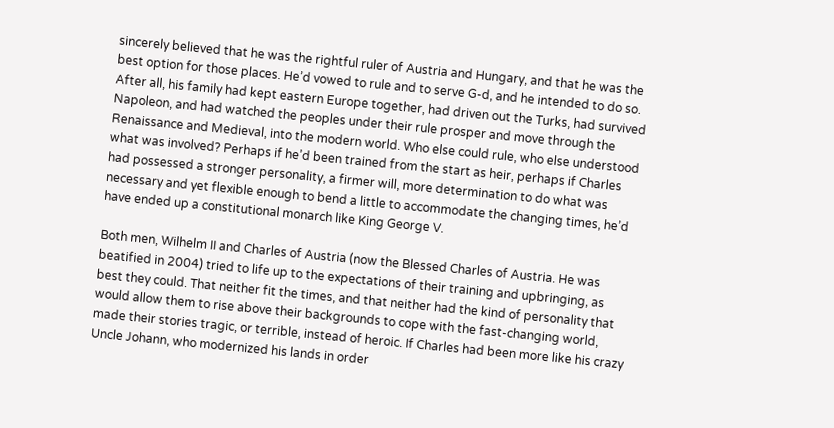sincerely believed that he was the rightful ruler of Austria and Hungary, and that he was the best option for those places. He’d vowed to rule and to serve G-d, and he intended to do so. After all, his family had kept eastern Europe together, had driven out the Turks, had survived Napoleon, and had watched the peoples under their rule prosper and move through the Renaissance and Medieval, into the modern world. Who else could rule, who else understood what was involved? Perhaps if he’d been trained from the start as heir, perhaps if Charles had possessed a stronger personality, a firmer will, more determination to do what was necessary and yet flexible enough to bend a little to accommodate the changing times, he’d have ended up a constitutional monarch like King George V.

Both men, Wilhelm II and Charles of Austria (now the Blessed Charles of Austria. He was beatified in 2004) tried to life up to the expectations of their training and upbringing, as best they could. That neither fit the times, and that neither had the kind of personality that would allow them to rise above their backgrounds to cope with the fast-changing world, made their stories tragic, or terrible, instead of heroic. If Charles had been more like his crazy Uncle Johann, who modernized his lands in order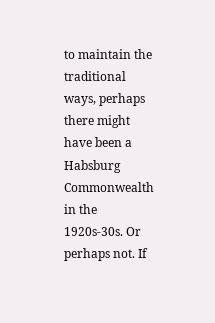to maintain the traditional ways, perhaps there might have been a Habsburg Commonwealth in the 1920s-30s. Or perhaps not. If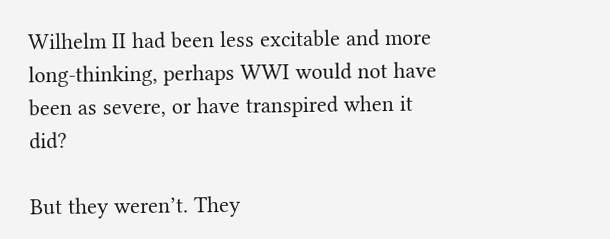Wilhelm II had been less excitable and more long-thinking, perhaps WWI would not have been as severe, or have transpired when it did?

But they weren’t. They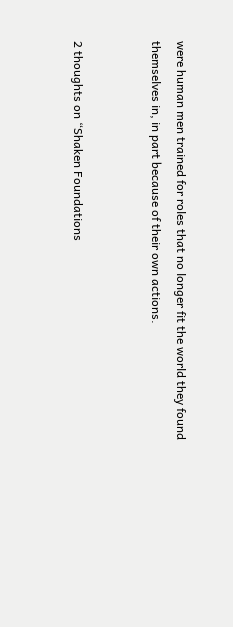were human men trained for roles that no longer fit the world they found themselves in, in part because of their own actions.


2 thoughts on “Shaken Foundations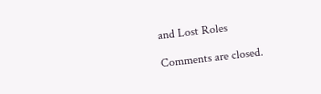and Lost Roles

Comments are closed.